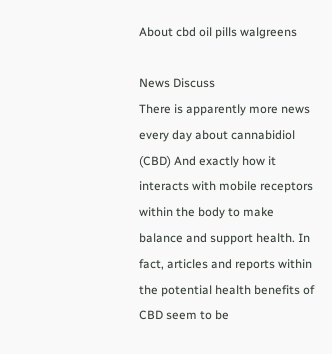About cbd oil pills walgreens

News Discuss
There is apparently more news every day about cannabidiol (CBD) And exactly how it interacts with mobile receptors within the body to make balance and support health. In fact, articles and reports within the potential health benefits of CBD seem to be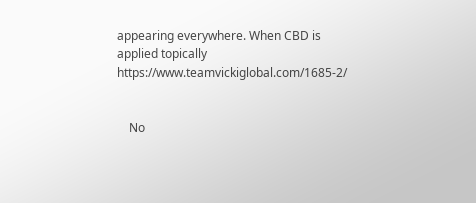appearing everywhere. When CBD is applied topically https://www.teamvickiglobal.com/1685-2/


    No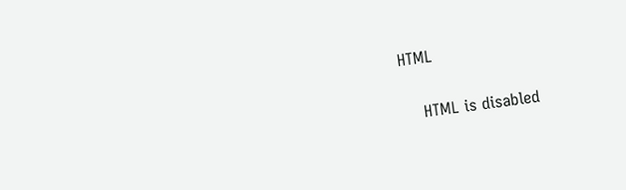HTML

    HTML is disabled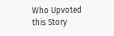Who Upvoted this Story